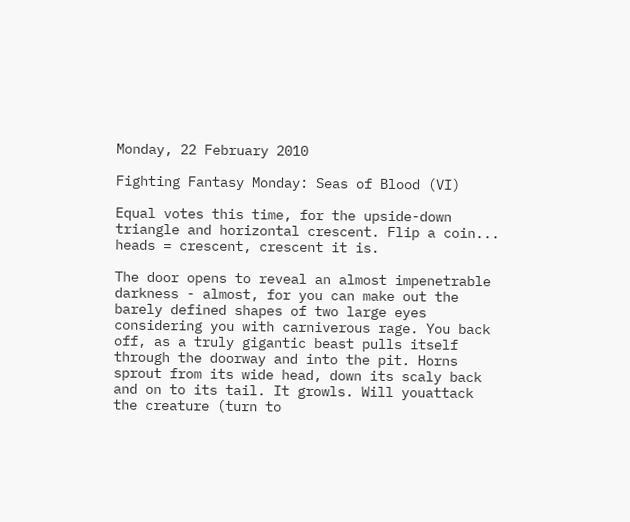Monday, 22 February 2010

Fighting Fantasy Monday: Seas of Blood (VI)

Equal votes this time, for the upside-down triangle and horizontal crescent. Flip a coin... heads = crescent, crescent it is.

The door opens to reveal an almost impenetrable darkness - almost, for you can make out the barely defined shapes of two large eyes considering you with carniverous rage. You back off, as a truly gigantic beast pulls itself through the doorway and into the pit. Horns sprout from its wide head, down its scaly back and on to its tail. It growls. Will youattack the creature (turn to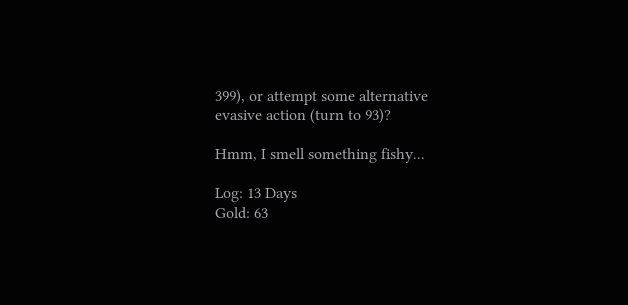399), or attempt some alternative evasive action (turn to 93)?

Hmm, I smell something fishy...

Log: 13 Days
Gold: 63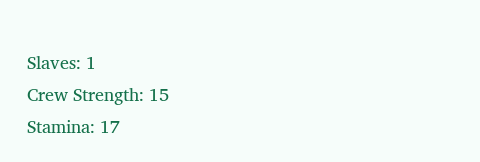Slaves: 1
Crew Strength: 15
Stamina: 17